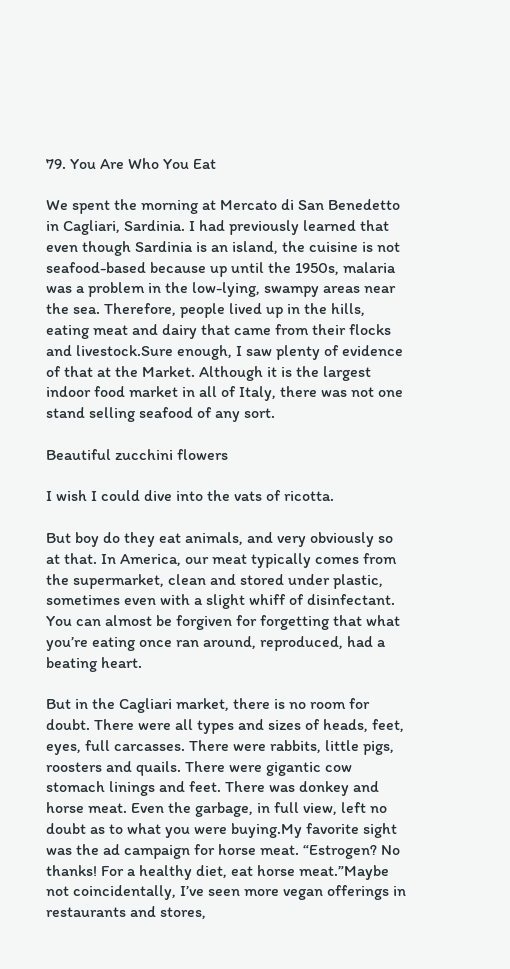79. You Are Who You Eat

We spent the morning at Mercato di San Benedetto in Cagliari, Sardinia. I had previously learned that even though Sardinia is an island, the cuisine is not seafood-based because up until the 1950s, malaria was a problem in the low-lying, swampy areas near the sea. Therefore, people lived up in the hills, eating meat and dairy that came from their flocks and livestock.Sure enough, I saw plenty of evidence of that at the Market. Although it is the largest indoor food market in all of Italy, there was not one stand selling seafood of any sort.

Beautiful zucchini flowers

I wish I could dive into the vats of ricotta.

But boy do they eat animals, and very obviously so at that. In America, our meat typically comes from the supermarket, clean and stored under plastic, sometimes even with a slight whiff of disinfectant. You can almost be forgiven for forgetting that what you’re eating once ran around, reproduced, had a beating heart.

But in the Cagliari market, there is no room for doubt. There were all types and sizes of heads, feet, eyes, full carcasses. There were rabbits, little pigs, roosters and quails. There were gigantic cow stomach linings and feet. There was donkey and horse meat. Even the garbage, in full view, left no doubt as to what you were buying.My favorite sight was the ad campaign for horse meat. “Estrogen? No thanks! For a healthy diet, eat horse meat.”Maybe not coincidentally, I’ve seen more vegan offerings in restaurants and stores,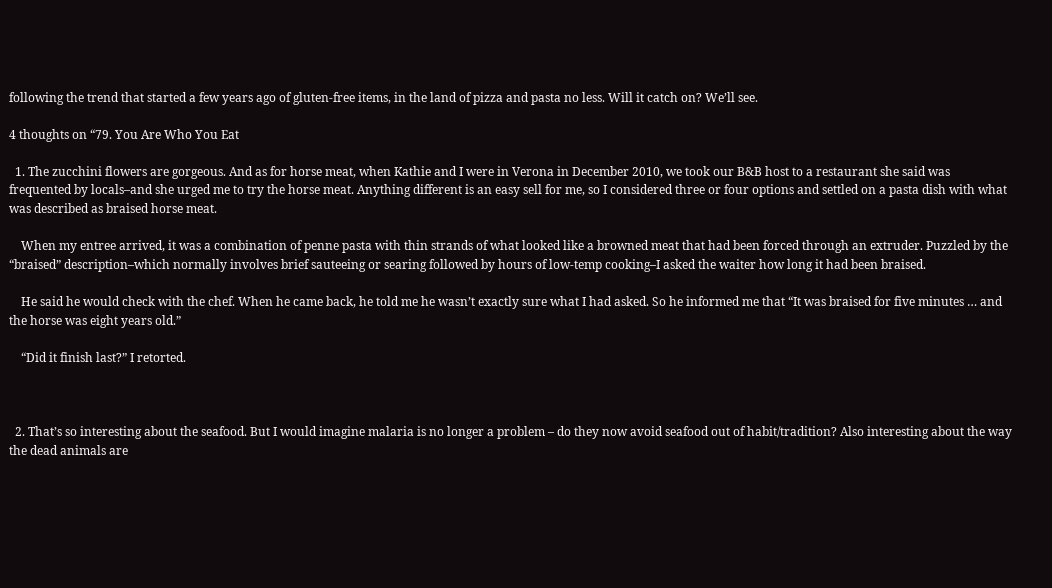following the trend that started a few years ago of gluten-free items, in the land of pizza and pasta no less. Will it catch on? We’ll see.

4 thoughts on “79. You Are Who You Eat

  1. The zucchini flowers are gorgeous. And as for horse meat, when Kathie and I were in Verona in December 2010, we took our B&B host to a restaurant she said was frequented by locals–and she urged me to try the horse meat. Anything different is an easy sell for me, so I considered three or four options and settled on a pasta dish with what was described as braised horse meat.

    When my entree arrived, it was a combination of penne pasta with thin strands of what looked like a browned meat that had been forced through an extruder. Puzzled by the “braised” description–which normally involves brief sauteeing or searing followed by hours of low-temp cooking–I asked the waiter how long it had been braised.

    He said he would check with the chef. When he came back, he told me he wasn’t exactly sure what I had asked. So he informed me that “It was braised for five minutes … and the horse was eight years old.”

    “Did it finish last?” I retorted.



  2. That’s so interesting about the seafood. But I would imagine malaria is no longer a problem – do they now avoid seafood out of habit/tradition? Also interesting about the way the dead animals are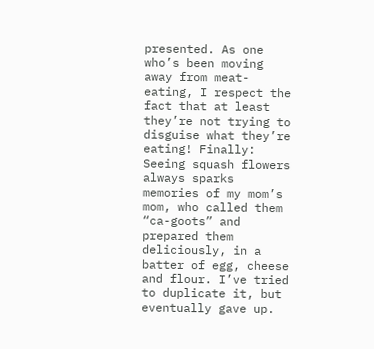presented. As one who’s been moving away from meat-eating, I respect the fact that at least they’re not trying to disguise what they’re eating! Finally: Seeing squash flowers always sparks memories of my mom’s mom, who called them “ca-goots” and prepared them deliciously, in a batter of egg, cheese and flour. I’ve tried to duplicate it, but eventually gave up.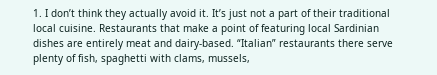1. I don’t think they actually avoid it. It’s just not a part of their traditional local cuisine. Restaurants that make a point of featuring local Sardinian dishes are entirely meat and dairy-based. “Italian” restaurants there serve plenty of fish, spaghetti with clams, mussels,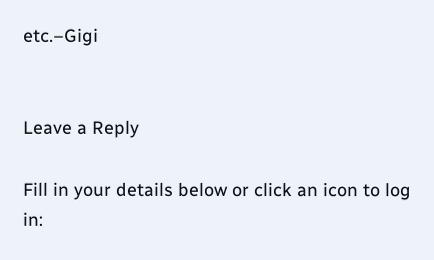etc.–Gigi


Leave a Reply

Fill in your details below or click an icon to log in: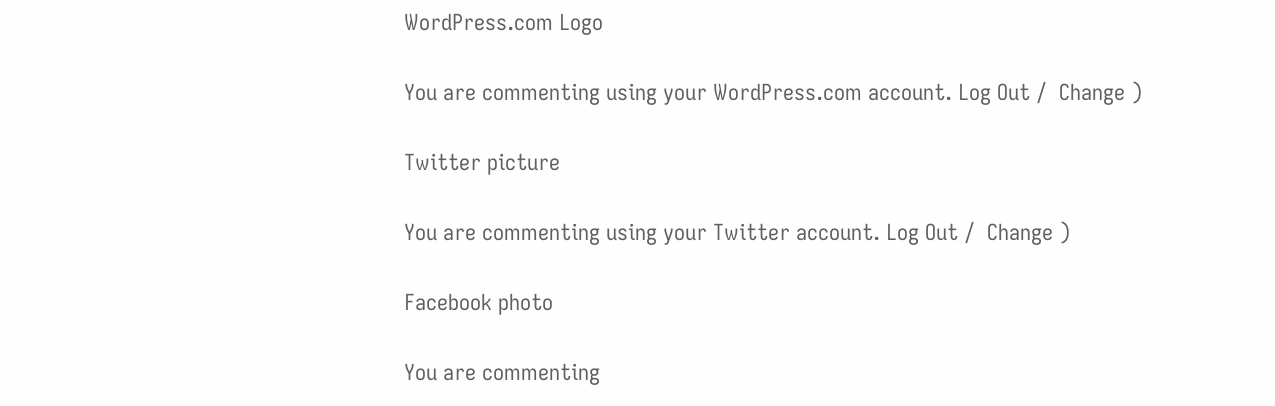WordPress.com Logo

You are commenting using your WordPress.com account. Log Out /  Change )

Twitter picture

You are commenting using your Twitter account. Log Out /  Change )

Facebook photo

You are commenting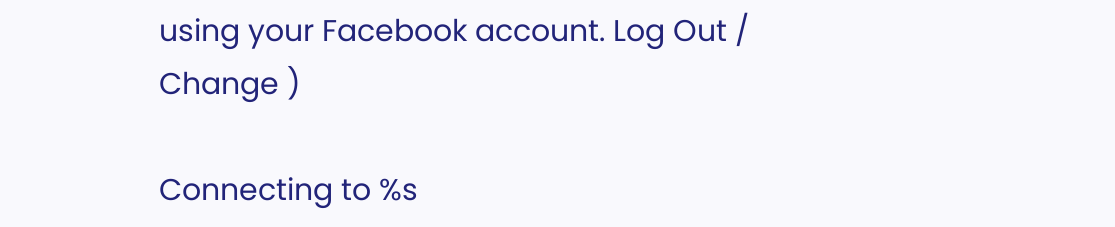using your Facebook account. Log Out /  Change )

Connecting to %s